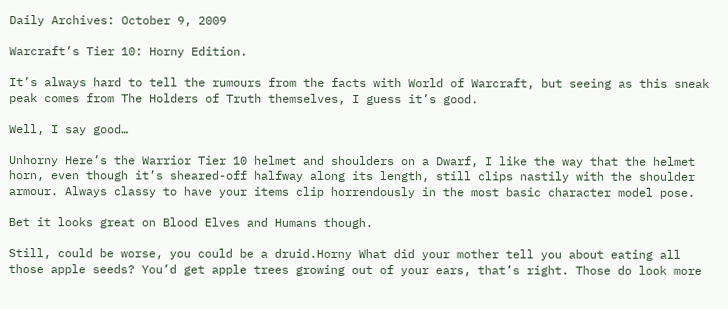Daily Archives: October 9, 2009

Warcraft’s Tier 10: Horny Edition.

It’s always hard to tell the rumours from the facts with World of Warcraft, but seeing as this sneak peak comes from The Holders of Truth themselves, I guess it’s good.

Well, I say good…

Unhorny Here’s the Warrior Tier 10 helmet and shoulders on a Dwarf, I like the way that the helmet horn, even though it’s sheared-off halfway along its length, still clips nastily with the shoulder armour. Always classy to have your items clip horrendously in the most basic character model pose.

Bet it looks great on Blood Elves and Humans though.

Still, could be worse, you could be a druid.Horny What did your mother tell you about eating all those apple seeds? You’d get apple trees growing out of your ears, that’s right. Those do look more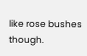like rose bushes though.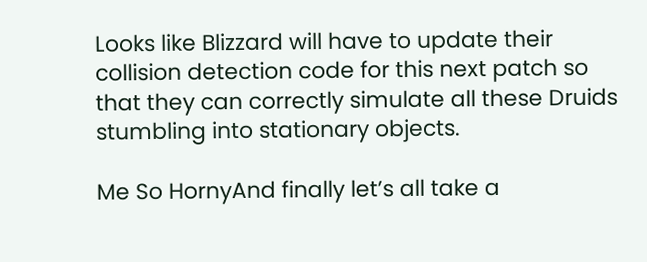Looks like Blizzard will have to update their collision detection code for this next patch so that they can correctly simulate all these Druids stumbling into stationary objects.

Me So HornyAnd finally let’s all take a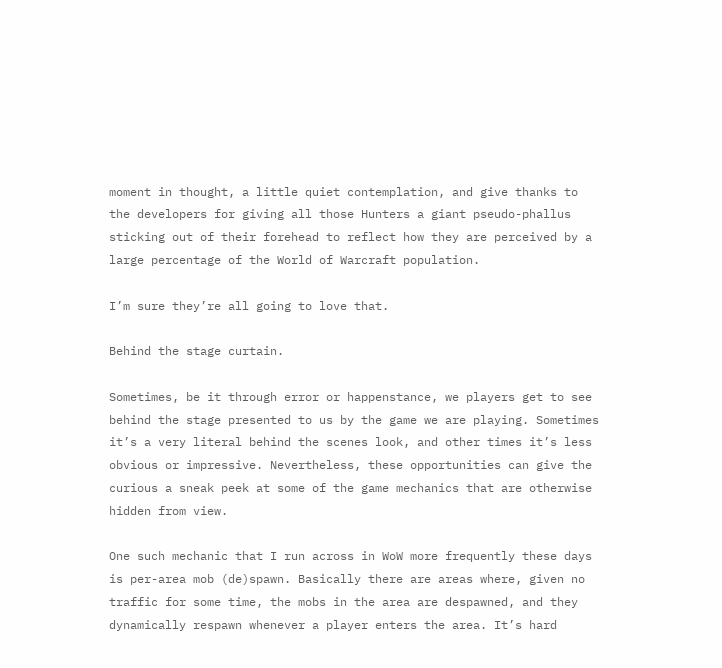moment in thought, a little quiet contemplation, and give thanks to the developers for giving all those Hunters a giant pseudo-phallus sticking out of their forehead to reflect how they are perceived by a large percentage of the World of Warcraft population.

I’m sure they’re all going to love that.

Behind the stage curtain.

Sometimes, be it through error or happenstance, we players get to see behind the stage presented to us by the game we are playing. Sometimes it’s a very literal behind the scenes look, and other times it’s less obvious or impressive. Nevertheless, these opportunities can give the curious a sneak peek at some of the game mechanics that are otherwise hidden from view.

One such mechanic that I run across in WoW more frequently these days is per-area mob (de)spawn. Basically there are areas where, given no traffic for some time, the mobs in the area are despawned, and they dynamically respawn whenever a player enters the area. It’s hard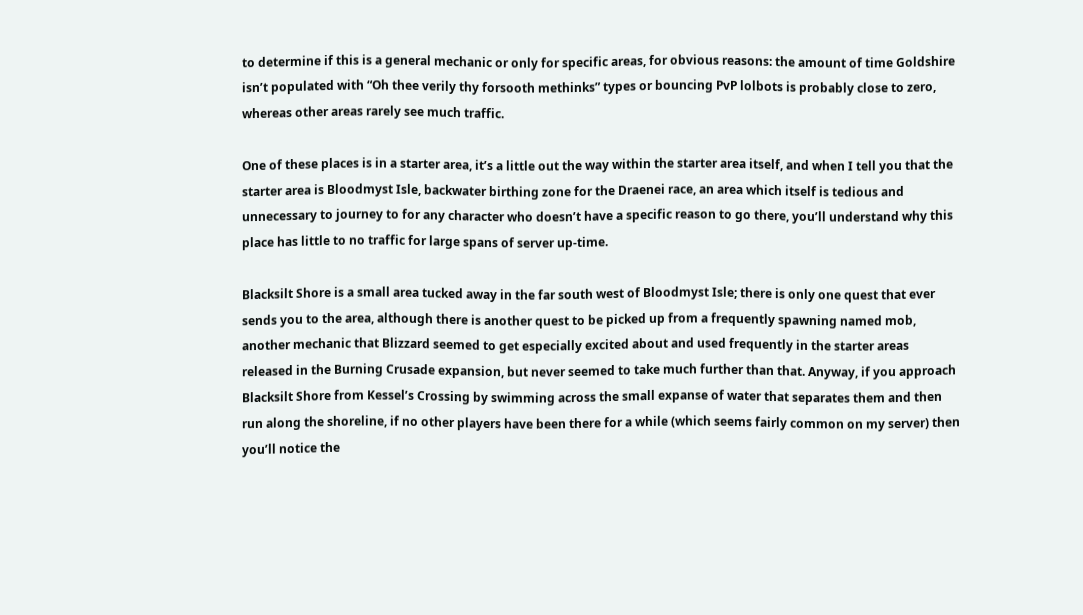to determine if this is a general mechanic or only for specific areas, for obvious reasons: the amount of time Goldshire isn’t populated with “Oh thee verily thy forsooth methinks” types or bouncing PvP lolbots is probably close to zero, whereas other areas rarely see much traffic.

One of these places is in a starter area, it’s a little out the way within the starter area itself, and when I tell you that the starter area is Bloodmyst Isle, backwater birthing zone for the Draenei race, an area which itself is tedious and unnecessary to journey to for any character who doesn’t have a specific reason to go there, you’ll understand why this place has little to no traffic for large spans of server up-time.

Blacksilt Shore is a small area tucked away in the far south west of Bloodmyst Isle; there is only one quest that ever sends you to the area, although there is another quest to be picked up from a frequently spawning named mob, another mechanic that Blizzard seemed to get especially excited about and used frequently in the starter areas released in the Burning Crusade expansion, but never seemed to take much further than that. Anyway, if you approach Blacksilt Shore from Kessel’s Crossing by swimming across the small expanse of water that separates them and then run along the shoreline, if no other players have been there for a while (which seems fairly common on my server) then you’ll notice the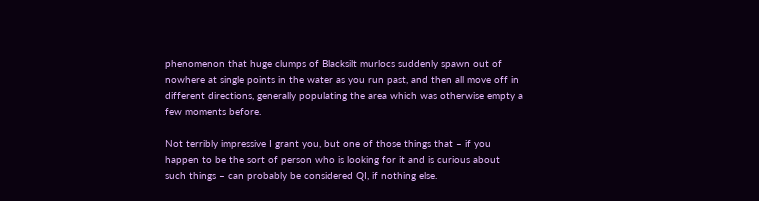phenomenon that huge clumps of Blacksilt murlocs suddenly spawn out of nowhere at single points in the water as you run past, and then all move off in different directions, generally populating the area which was otherwise empty a few moments before.

Not terribly impressive I grant you, but one of those things that – if you happen to be the sort of person who is looking for it and is curious about such things – can probably be considered QI, if nothing else.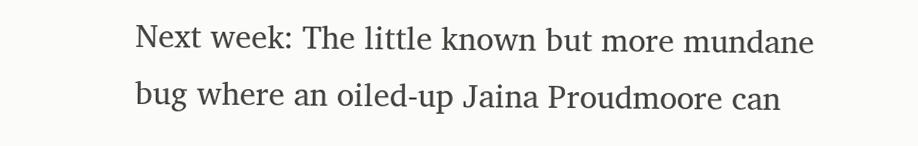Next week: The little known but more mundane bug where an oiled-up Jaina Proudmoore can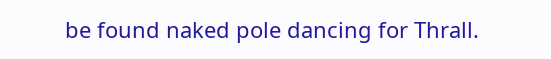be found naked pole dancing for Thrall.